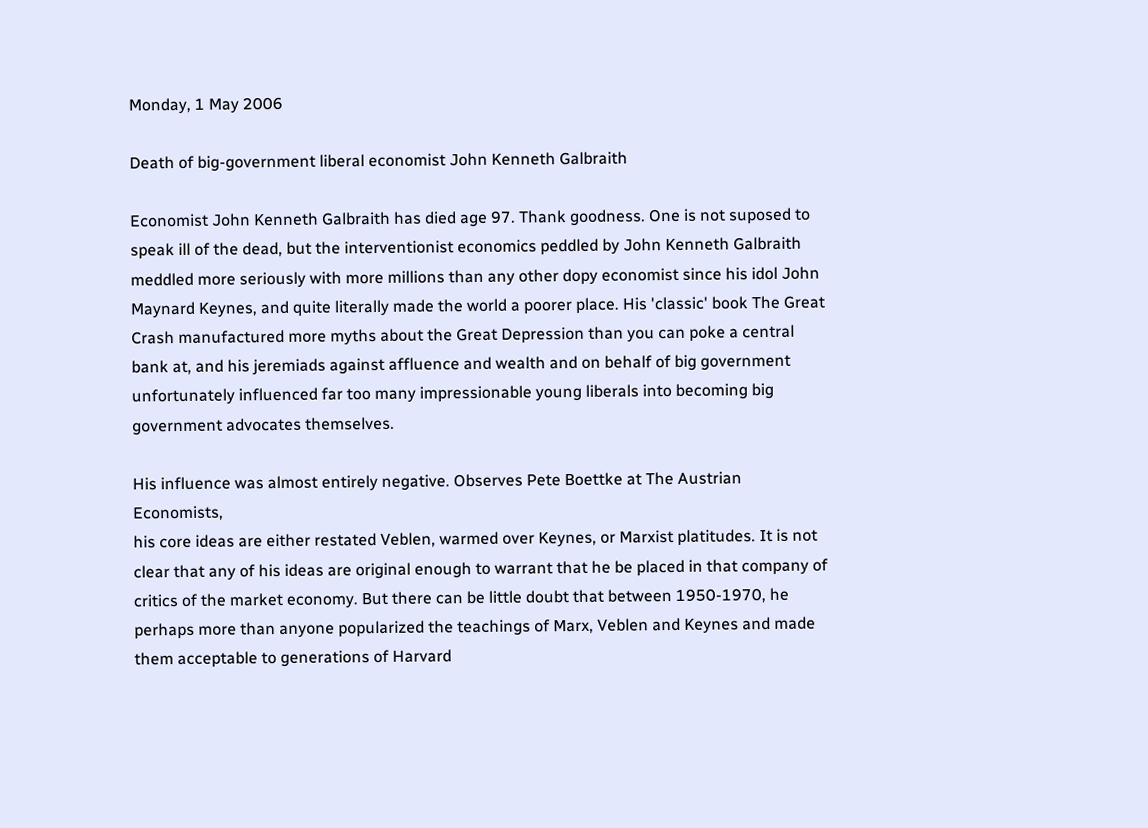Monday, 1 May 2006

Death of big-government liberal economist John Kenneth Galbraith

Economist John Kenneth Galbraith has died age 97. Thank goodness. One is not suposed to speak ill of the dead, but the interventionist economics peddled by John Kenneth Galbraith meddled more seriously with more millions than any other dopy economist since his idol John Maynard Keynes, and quite literally made the world a poorer place. His 'classic' book The Great Crash manufactured more myths about the Great Depression than you can poke a central bank at, and his jeremiads against affluence and wealth and on behalf of big government unfortunately influenced far too many impressionable young liberals into becoming big government advocates themselves.

His influence was almost entirely negative. Observes Pete Boettke at The Austrian Economists,
his core ideas are either restated Veblen, warmed over Keynes, or Marxist platitudes. It is not clear that any of his ideas are original enough to warrant that he be placed in that company of critics of the market economy. But there can be little doubt that between 1950-1970, he perhaps more than anyone popularized the teachings of Marx, Veblen and Keynes and made them acceptable to generations of Harvard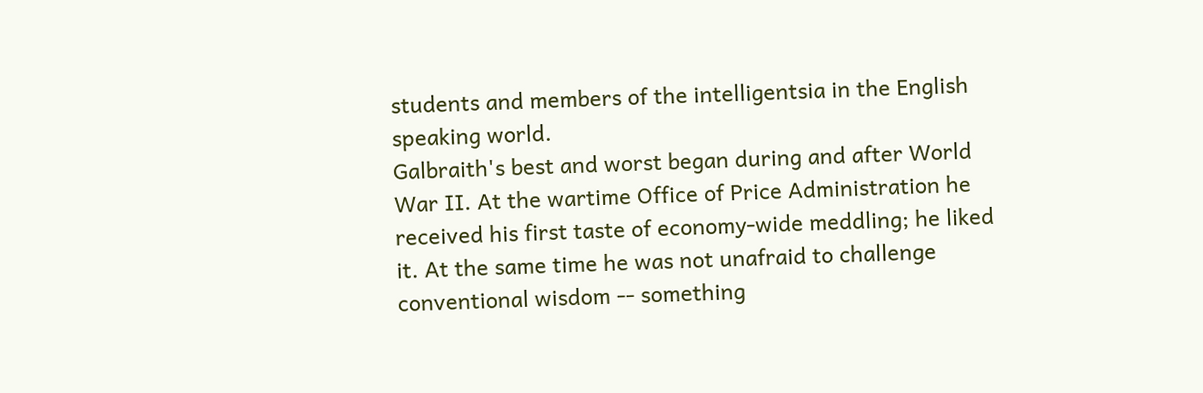students and members of the intelligentsia in the English speaking world.
Galbraith's best and worst began during and after World War II. At the wartime Office of Price Administration he received his first taste of economy-wide meddling; he liked it. At the same time he was not unafraid to challenge conventional wisdom -- something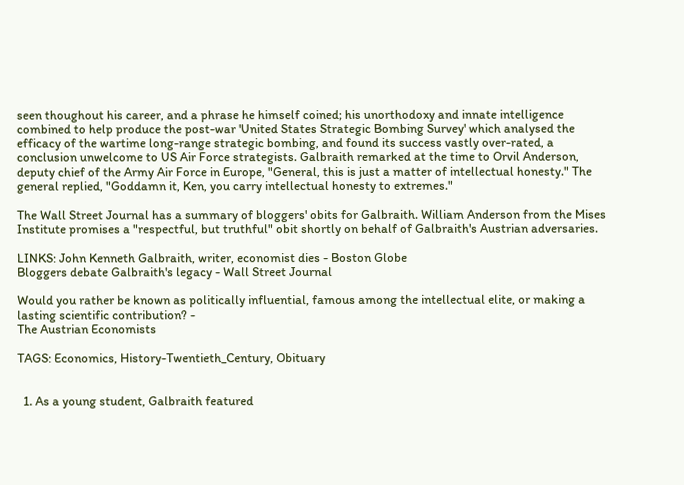seen thoughout his career, and a phrase he himself coined; his unorthodoxy and innate intelligence combined to help produce the post-war 'United States Strategic Bombing Survey' which analysed the efficacy of the wartime long-range strategic bombing, and found its success vastly over-rated, a conclusion unwelcome to US Air Force strategists. Galbraith remarked at the time to Orvil Anderson, deputy chief of the Army Air Force in Europe, "General, this is just a matter of intellectual honesty." The general replied, "Goddamn it, Ken, you carry intellectual honesty to extremes."

The Wall Street Journal has a summary of bloggers' obits for Galbraith. William Anderson from the Mises Institute promises a "respectful, but truthful" obit shortly on behalf of Galbraith's Austrian adversaries.

LINKS: John Kenneth Galbraith, writer, economist dies - Boston Globe
Bloggers debate Galbraith's legacy - Wall Street Journal

Would you rather be known as politically influential, famous among the intellectual elite, or making a lasting scientific contribution? -
The Austrian Economists

TAGS: Economics, History-Twentieth_Century, Obituary


  1. As a young student, Galbraith featured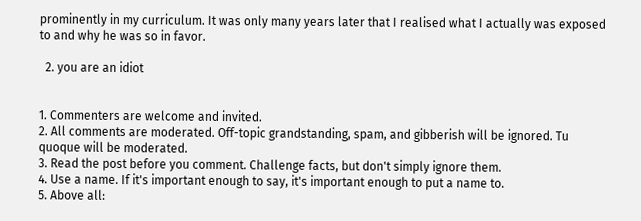prominently in my curriculum. It was only many years later that I realised what I actually was exposed to and why he was so in favor.

  2. you are an idiot


1. Commenters are welcome and invited.
2. All comments are moderated. Off-topic grandstanding, spam, and gibberish will be ignored. Tu quoque will be moderated.
3. Read the post before you comment. Challenge facts, but don't simply ignore them.
4. Use a name. If it's important enough to say, it's important enough to put a name to.
5. Above all: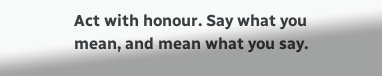Act with honour. Say what you mean, and mean what you say.